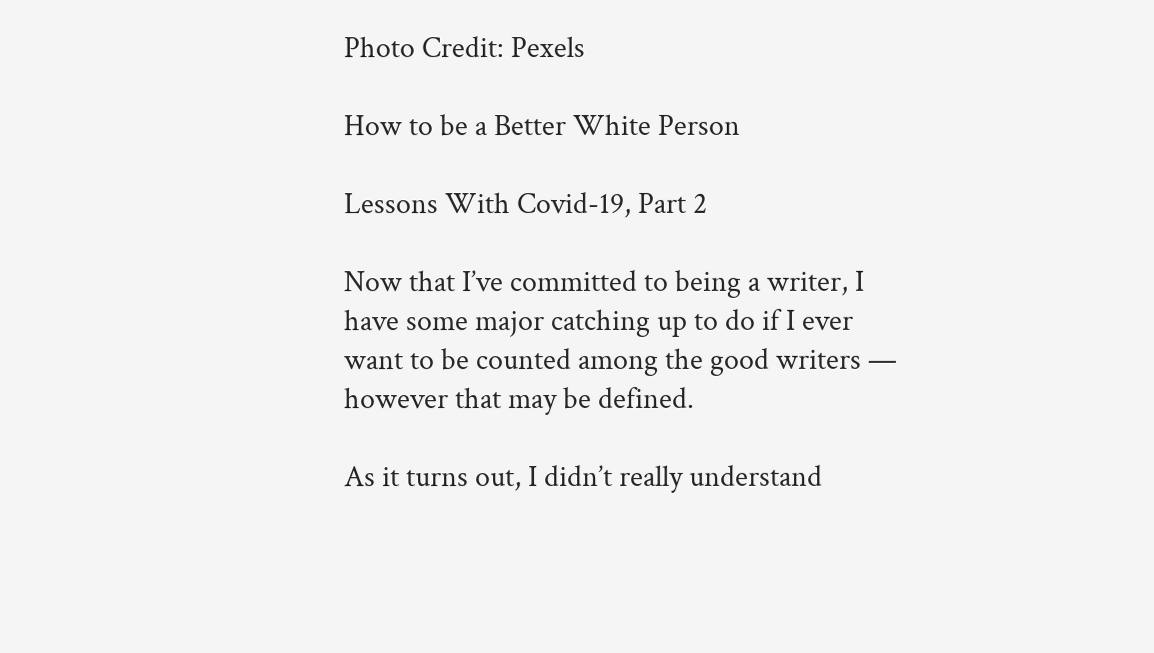Photo Credit: Pexels

How to be a Better White Person

Lessons With Covid-19, Part 2

Now that I’ve committed to being a writer, I have some major catching up to do if I ever want to be counted among the good writers — however that may be defined.

As it turns out, I didn’t really understand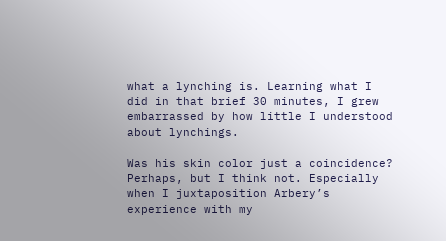what a lynching is. Learning what I did in that brief 30 minutes, I grew embarrassed by how little I understood about lynchings.

Was his skin color just a coincidence? Perhaps, but I think not. Especially when I juxtaposition Arbery’s experience with my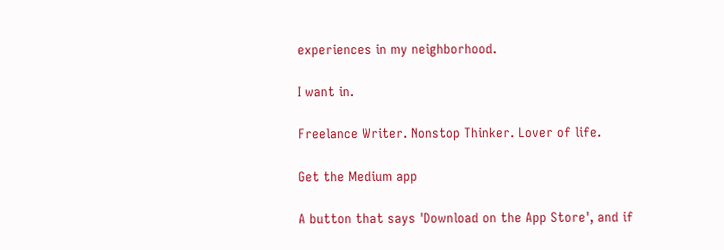experiences in my neighborhood.

I want in.

Freelance Writer. Nonstop Thinker. Lover of life.

Get the Medium app

A button that says 'Download on the App Store', and if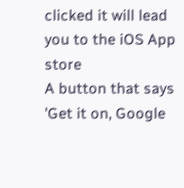clicked it will lead you to the iOS App store
A button that says 'Get it on, Google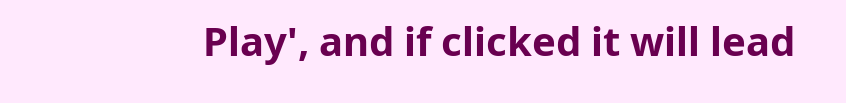Play', and if clicked it will lead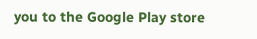you to the Google Play store